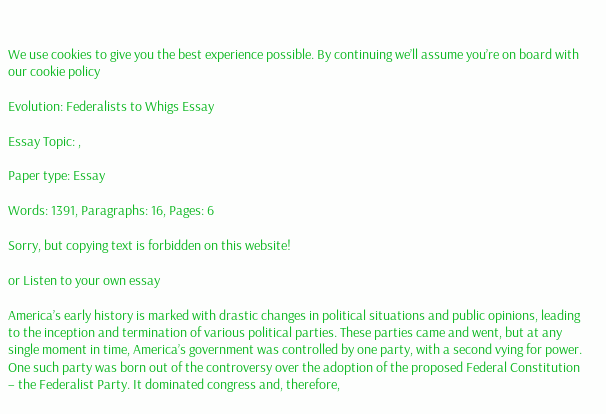We use cookies to give you the best experience possible. By continuing we’ll assume you’re on board with our cookie policy

Evolution: Federalists to Whigs Essay

Essay Topic: ,

Paper type: Essay

Words: 1391, Paragraphs: 16, Pages: 6

Sorry, but copying text is forbidden on this website!

or Listen to your own essay

America’s early history is marked with drastic changes in political situations and public opinions, leading to the inception and termination of various political parties. These parties came and went, but at any single moment in time, America’s government was controlled by one party, with a second vying for power. One such party was born out of the controversy over the adoption of the proposed Federal Constitution – the Federalist Party. It dominated congress and, therefore,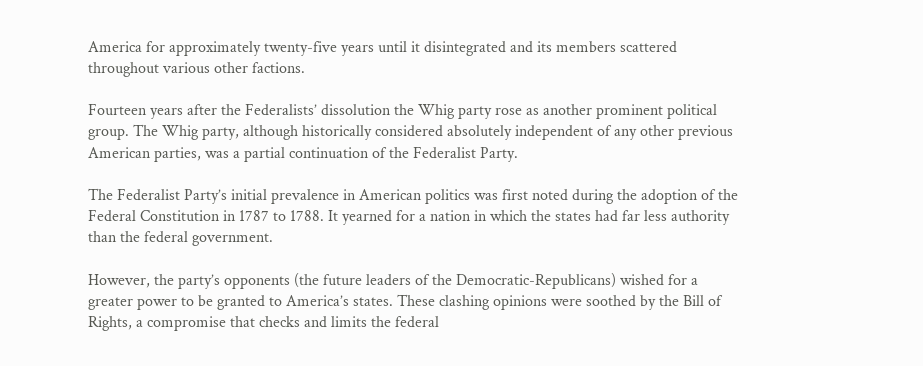America for approximately twenty-five years until it disintegrated and its members scattered throughout various other factions.

Fourteen years after the Federalists’ dissolution the Whig party rose as another prominent political group. The Whig party, although historically considered absolutely independent of any other previous American parties, was a partial continuation of the Federalist Party.

The Federalist Party’s initial prevalence in American politics was first noted during the adoption of the Federal Constitution in 1787 to 1788. It yearned for a nation in which the states had far less authority than the federal government.

However, the party’s opponents (the future leaders of the Democratic-Republicans) wished for a greater power to be granted to America’s states. These clashing opinions were soothed by the Bill of Rights, a compromise that checks and limits the federal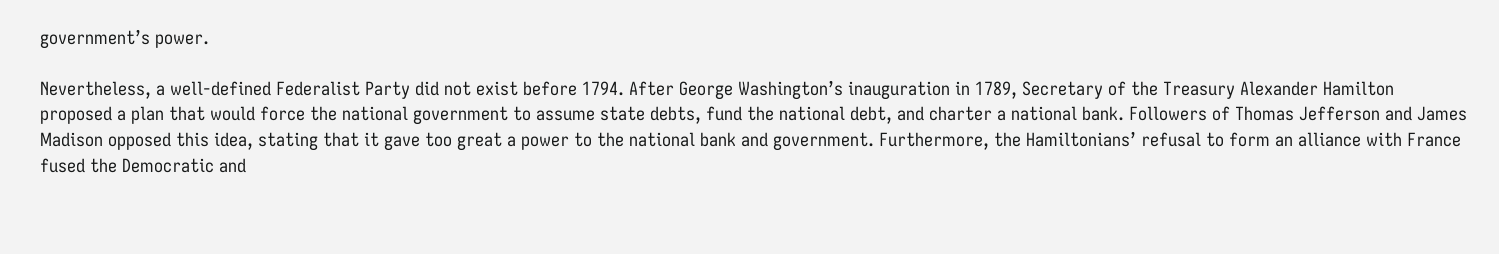government’s power.

Nevertheless, a well-defined Federalist Party did not exist before 1794. After George Washington’s inauguration in 1789, Secretary of the Treasury Alexander Hamilton proposed a plan that would force the national government to assume state debts, fund the national debt, and charter a national bank. Followers of Thomas Jefferson and James Madison opposed this idea, stating that it gave too great a power to the national bank and government. Furthermore, the Hamiltonians’ refusal to form an alliance with France fused the Democratic and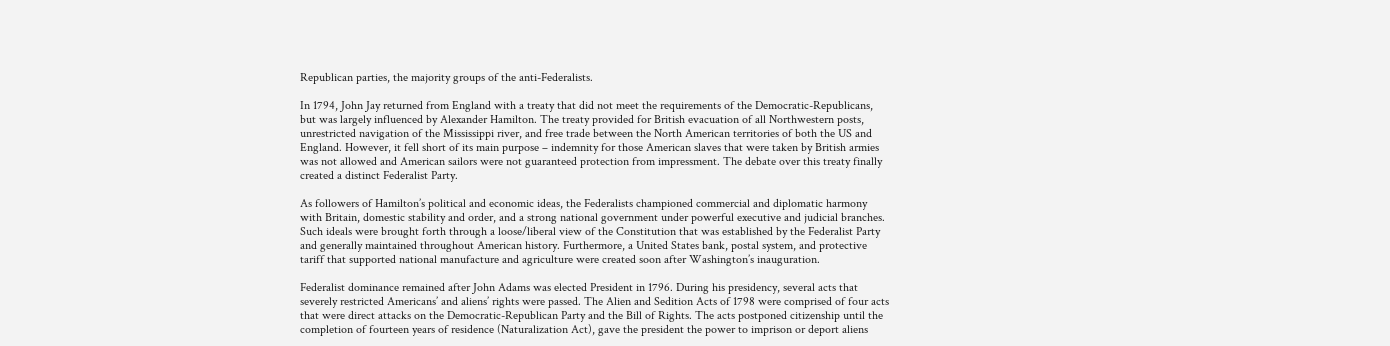Republican parties, the majority groups of the anti-Federalists.

In 1794, John Jay returned from England with a treaty that did not meet the requirements of the Democratic-Republicans, but was largely influenced by Alexander Hamilton. The treaty provided for British evacuation of all Northwestern posts, unrestricted navigation of the Mississippi river, and free trade between the North American territories of both the US and England. However, it fell short of its main purpose – indemnity for those American slaves that were taken by British armies was not allowed and American sailors were not guaranteed protection from impressment. The debate over this treaty finally created a distinct Federalist Party.

As followers of Hamilton’s political and economic ideas, the Federalists championed commercial and diplomatic harmony with Britain, domestic stability and order, and a strong national government under powerful executive and judicial branches. Such ideals were brought forth through a loose/liberal view of the Constitution that was established by the Federalist Party and generally maintained throughout American history. Furthermore, a United States bank, postal system, and protective tariff that supported national manufacture and agriculture were created soon after Washington’s inauguration.

Federalist dominance remained after John Adams was elected President in 1796. During his presidency, several acts that severely restricted Americans’ and aliens’ rights were passed. The Alien and Sedition Acts of 1798 were comprised of four acts that were direct attacks on the Democratic-Republican Party and the Bill of Rights. The acts postponed citizenship until the completion of fourteen years of residence (Naturalization Act), gave the president the power to imprison or deport aliens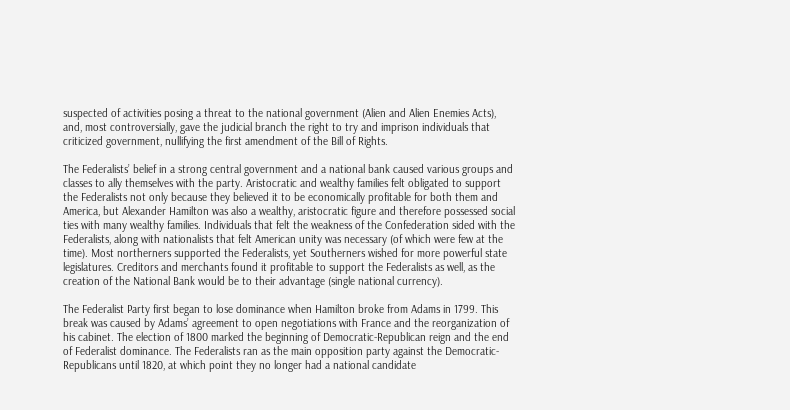suspected of activities posing a threat to the national government (Alien and Alien Enemies Acts), and, most controversially, gave the judicial branch the right to try and imprison individuals that criticized government, nullifying the first amendment of the Bill of Rights.

The Federalists’ belief in a strong central government and a national bank caused various groups and classes to ally themselves with the party. Aristocratic and wealthy families felt obligated to support the Federalists not only because they believed it to be economically profitable for both them and America, but Alexander Hamilton was also a wealthy, aristocratic figure and therefore possessed social ties with many wealthy families. Individuals that felt the weakness of the Confederation sided with the Federalists, along with nationalists that felt American unity was necessary (of which were few at the time). Most northerners supported the Federalists, yet Southerners wished for more powerful state legislatures. Creditors and merchants found it profitable to support the Federalists as well, as the creation of the National Bank would be to their advantage (single national currency).

The Federalist Party first began to lose dominance when Hamilton broke from Adams in 1799. This break was caused by Adams’ agreement to open negotiations with France and the reorganization of his cabinet. The election of 1800 marked the beginning of Democratic-Republican reign and the end of Federalist dominance. The Federalists ran as the main opposition party against the Democratic-Republicans until 1820, at which point they no longer had a national candidate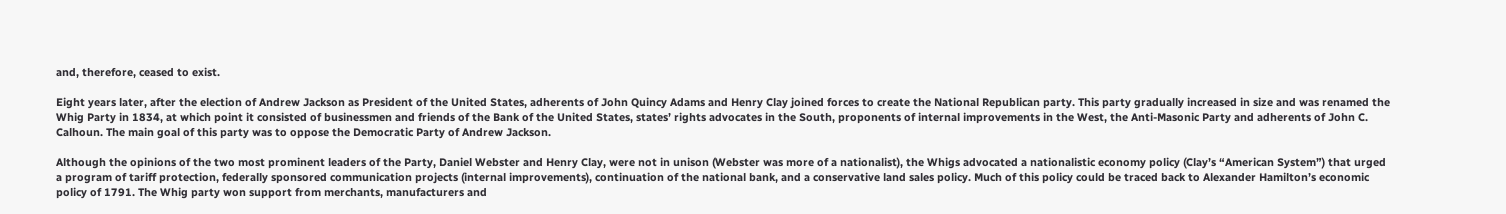and, therefore, ceased to exist.

Eight years later, after the election of Andrew Jackson as President of the United States, adherents of John Quincy Adams and Henry Clay joined forces to create the National Republican party. This party gradually increased in size and was renamed the Whig Party in 1834, at which point it consisted of businessmen and friends of the Bank of the United States, states’ rights advocates in the South, proponents of internal improvements in the West, the Anti-Masonic Party and adherents of John C. Calhoun. The main goal of this party was to oppose the Democratic Party of Andrew Jackson.

Although the opinions of the two most prominent leaders of the Party, Daniel Webster and Henry Clay, were not in unison (Webster was more of a nationalist), the Whigs advocated a nationalistic economy policy (Clay’s “American System”) that urged a program of tariff protection, federally sponsored communication projects (internal improvements), continuation of the national bank, and a conservative land sales policy. Much of this policy could be traced back to Alexander Hamilton’s economic policy of 1791. The Whig party won support from merchants, manufacturers and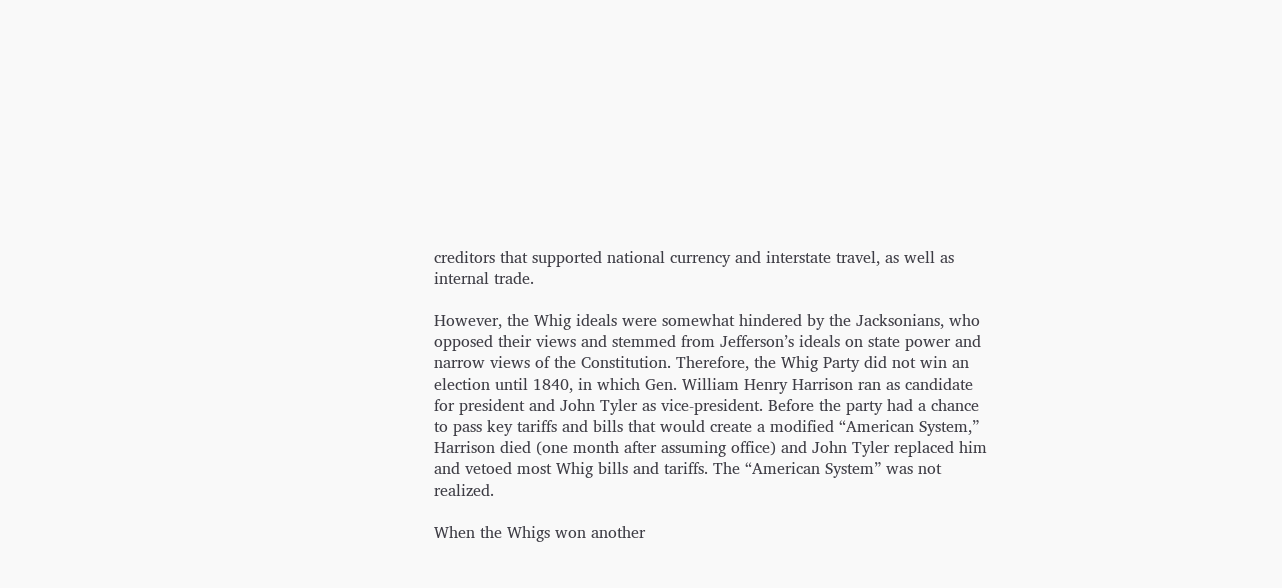creditors that supported national currency and interstate travel, as well as internal trade.

However, the Whig ideals were somewhat hindered by the Jacksonians, who opposed their views and stemmed from Jefferson’s ideals on state power and narrow views of the Constitution. Therefore, the Whig Party did not win an election until 1840, in which Gen. William Henry Harrison ran as candidate for president and John Tyler as vice-president. Before the party had a chance to pass key tariffs and bills that would create a modified “American System,” Harrison died (one month after assuming office) and John Tyler replaced him and vetoed most Whig bills and tariffs. The “American System” was not realized.

When the Whigs won another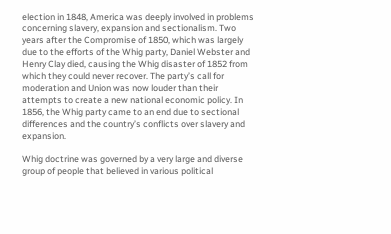election in 1848, America was deeply involved in problems concerning slavery, expansion and sectionalism. Two years after the Compromise of 1850, which was largely due to the efforts of the Whig party, Daniel Webster and Henry Clay died, causing the Whig disaster of 1852 from which they could never recover. The party’s call for moderation and Union was now louder than their attempts to create a new national economic policy. In 1856, the Whig party came to an end due to sectional differences and the country’s conflicts over slavery and expansion.

Whig doctrine was governed by a very large and diverse group of people that believed in various political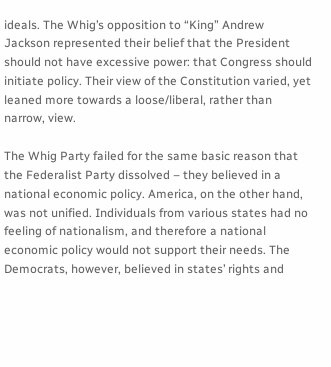ideals. The Whig’s opposition to “King” Andrew Jackson represented their belief that the President should not have excessive power: that Congress should initiate policy. Their view of the Constitution varied, yet leaned more towards a loose/liberal, rather than narrow, view.

The Whig Party failed for the same basic reason that the Federalist Party dissolved – they believed in a national economic policy. America, on the other hand, was not unified. Individuals from various states had no feeling of nationalism, and therefore a national economic policy would not support their needs. The Democrats, however, believed in states’ rights and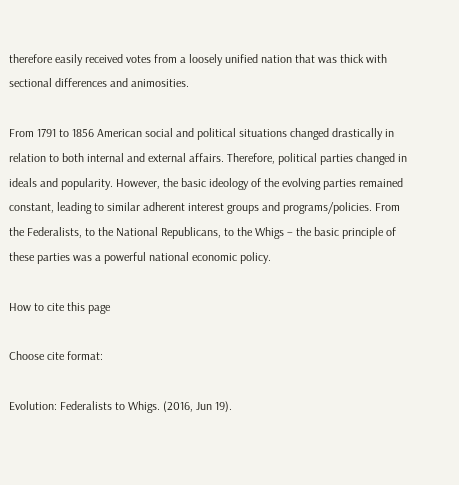therefore easily received votes from a loosely unified nation that was thick with sectional differences and animosities.

From 1791 to 1856 American social and political situations changed drastically in relation to both internal and external affairs. Therefore, political parties changed in ideals and popularity. However, the basic ideology of the evolving parties remained constant, leading to similar adherent interest groups and programs/policies. From the Federalists, to the National Republicans, to the Whigs – the basic principle of these parties was a powerful national economic policy.

How to cite this page

Choose cite format:

Evolution: Federalists to Whigs. (2016, Jun 19).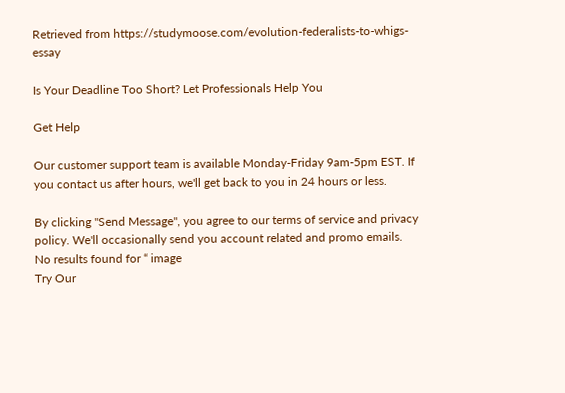Retrieved from https://studymoose.com/evolution-federalists-to-whigs-essay

Is Your Deadline Too Short? Let Professionals Help You

Get Help

Our customer support team is available Monday-Friday 9am-5pm EST. If you contact us after hours, we'll get back to you in 24 hours or less.

By clicking "Send Message", you agree to our terms of service and privacy policy. We'll occasionally send you account related and promo emails.
No results found for “ image
Try Our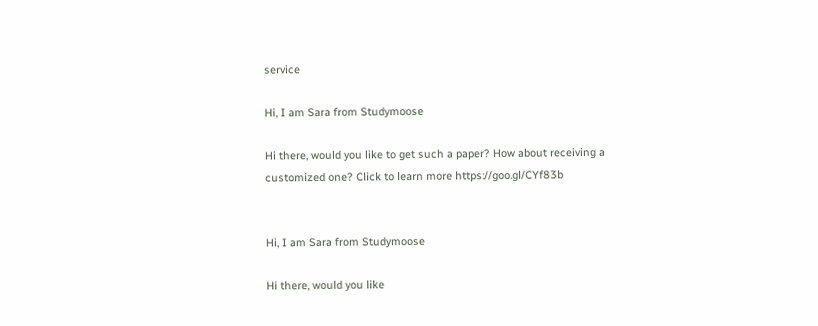service

Hi, I am Sara from Studymoose

Hi there, would you like to get such a paper? How about receiving a customized one? Click to learn more https://goo.gl/CYf83b


Hi, I am Sara from Studymoose

Hi there, would you like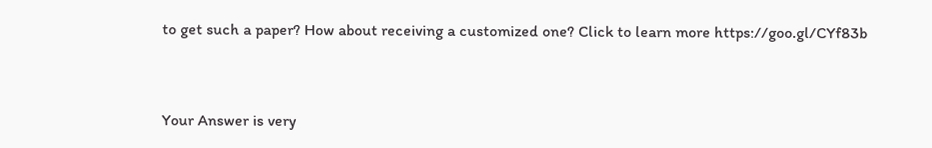to get such a paper? How about receiving a customized one? Click to learn more https://goo.gl/CYf83b


Your Answer is very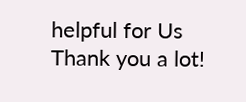helpful for Us
Thank you a lot!